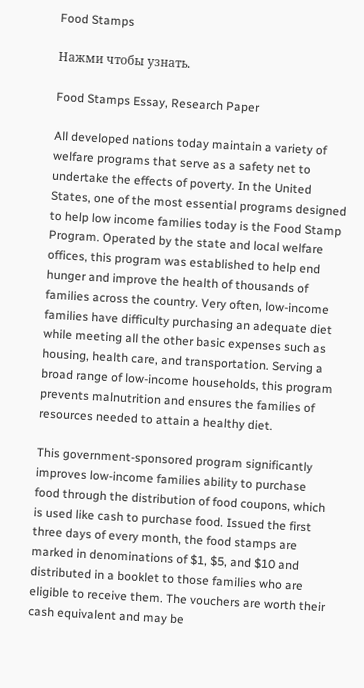Food Stamps

Нажми чтобы узнать.

Food Stamps Essay, Research Paper

All developed nations today maintain a variety of welfare programs that serve as a safety net to undertake the effects of poverty. In the United States, one of the most essential programs designed to help low income families today is the Food Stamp Program. Operated by the state and local welfare offices, this program was established to help end hunger and improve the health of thousands of families across the country. Very often, low-income families have difficulty purchasing an adequate diet while meeting all the other basic expenses such as housing, health care, and transportation. Serving a broad range of low-income households, this program prevents malnutrition and ensures the families of resources needed to attain a healthy diet.

This government-sponsored program significantly improves low-income families ability to purchase food through the distribution of food coupons, which is used like cash to purchase food. Issued the first three days of every month, the food stamps are marked in denominations of $1, $5, and $10 and distributed in a booklet to those families who are eligible to receive them. The vouchers are worth their cash equivalent and may be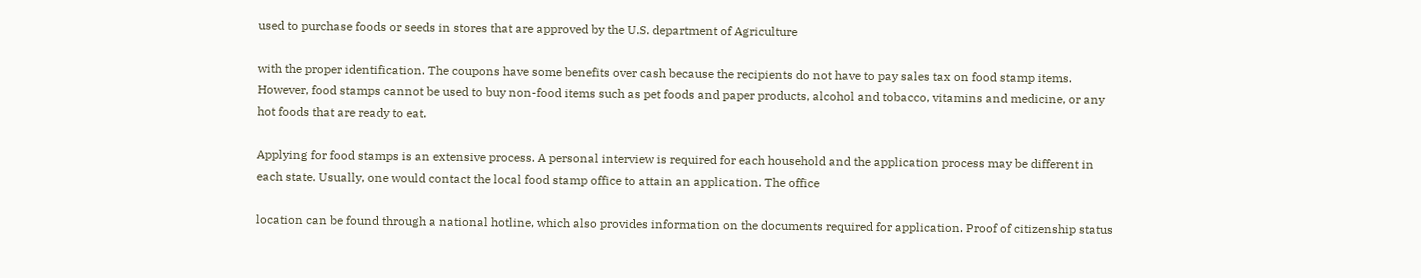used to purchase foods or seeds in stores that are approved by the U.S. department of Agriculture

with the proper identification. The coupons have some benefits over cash because the recipients do not have to pay sales tax on food stamp items. However, food stamps cannot be used to buy non-food items such as pet foods and paper products, alcohol and tobacco, vitamins and medicine, or any hot foods that are ready to eat.

Applying for food stamps is an extensive process. A personal interview is required for each household and the application process may be different in each state. Usually, one would contact the local food stamp office to attain an application. The office

location can be found through a national hotline, which also provides information on the documents required for application. Proof of citizenship status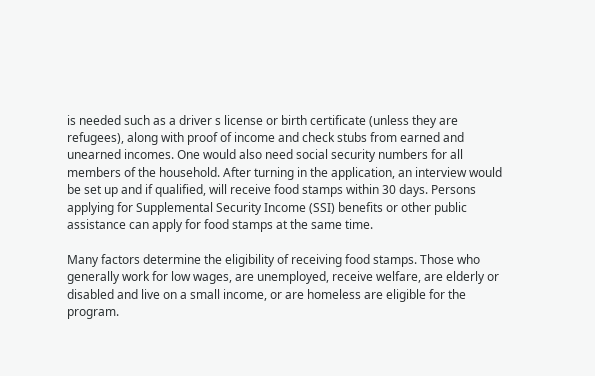is needed such as a driver s license or birth certificate (unless they are refugees), along with proof of income and check stubs from earned and unearned incomes. One would also need social security numbers for all members of the household. After turning in the application, an interview would be set up and if qualified, will receive food stamps within 30 days. Persons applying for Supplemental Security Income (SSI) benefits or other public assistance can apply for food stamps at the same time.

Many factors determine the eligibility of receiving food stamps. Those who generally work for low wages, are unemployed, receive welfare, are elderly or disabled and live on a small income, or are homeless are eligible for the program.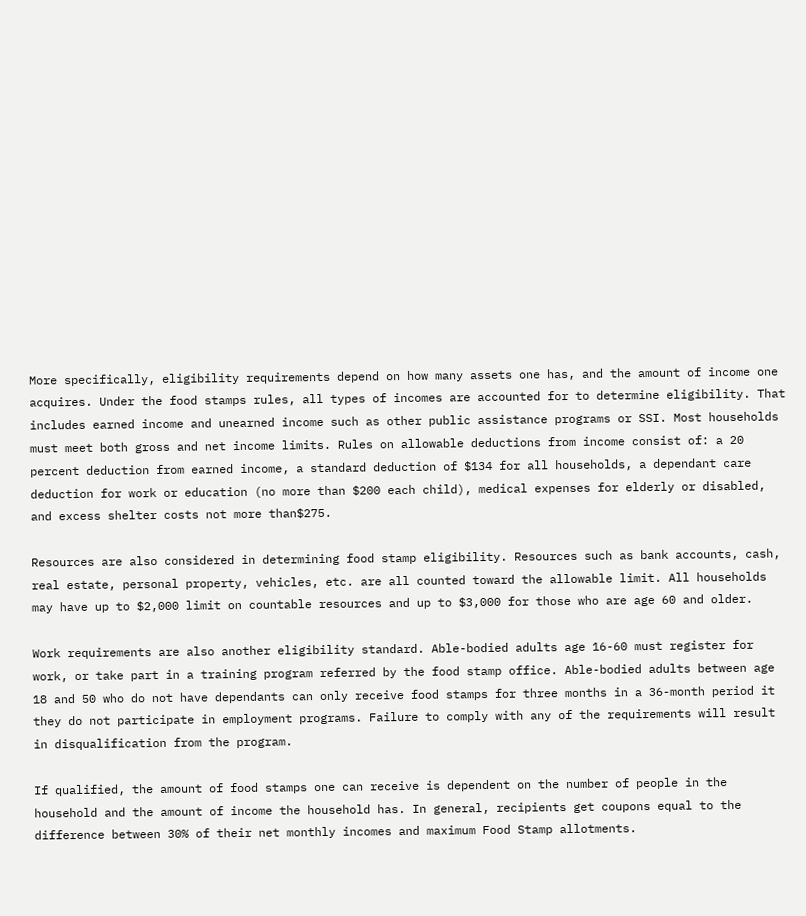More specifically, eligibility requirements depend on how many assets one has, and the amount of income one acquires. Under the food stamps rules, all types of incomes are accounted for to determine eligibility. That includes earned income and unearned income such as other public assistance programs or SSI. Most households must meet both gross and net income limits. Rules on allowable deductions from income consist of: a 20 percent deduction from earned income, a standard deduction of $134 for all households, a dependant care deduction for work or education (no more than $200 each child), medical expenses for elderly or disabled, and excess shelter costs not more than$275.

Resources are also considered in determining food stamp eligibility. Resources such as bank accounts, cash, real estate, personal property, vehicles, etc. are all counted toward the allowable limit. All households may have up to $2,000 limit on countable resources and up to $3,000 for those who are age 60 and older.

Work requirements are also another eligibility standard. Able-bodied adults age 16-60 must register for work, or take part in a training program referred by the food stamp office. Able-bodied adults between age 18 and 50 who do not have dependants can only receive food stamps for three months in a 36-month period it they do not participate in employment programs. Failure to comply with any of the requirements will result in disqualification from the program.

If qualified, the amount of food stamps one can receive is dependent on the number of people in the household and the amount of income the household has. In general, recipients get coupons equal to the difference between 30% of their net monthly incomes and maximum Food Stamp allotments.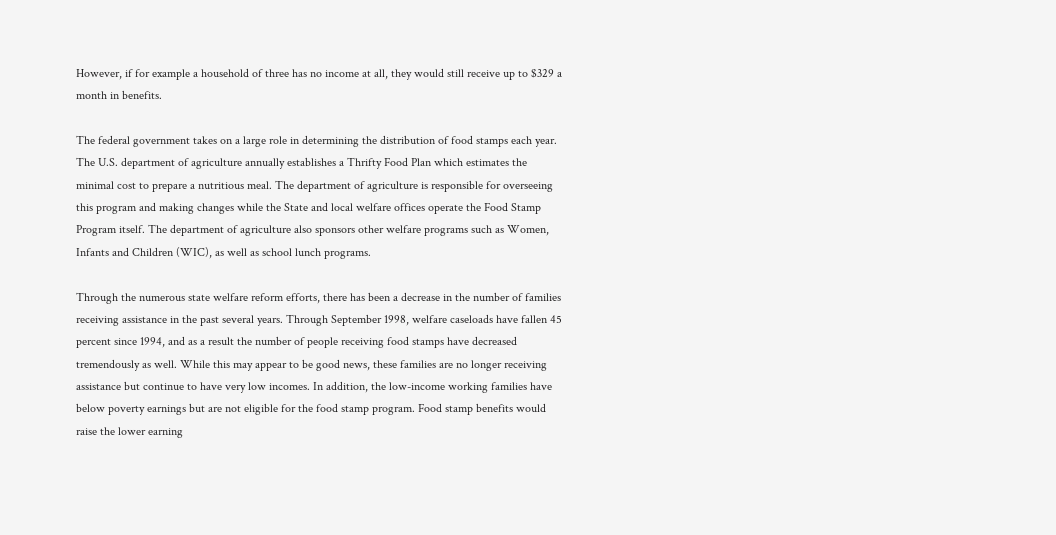However, if for example a household of three has no income at all, they would still receive up to $329 a month in benefits.

The federal government takes on a large role in determining the distribution of food stamps each year. The U.S. department of agriculture annually establishes a Thrifty Food Plan which estimates the minimal cost to prepare a nutritious meal. The department of agriculture is responsible for overseeing this program and making changes while the State and local welfare offices operate the Food Stamp Program itself. The department of agriculture also sponsors other welfare programs such as Women, Infants and Children (WIC), as well as school lunch programs.

Through the numerous state welfare reform efforts, there has been a decrease in the number of families receiving assistance in the past several years. Through September 1998, welfare caseloads have fallen 45 percent since 1994, and as a result the number of people receiving food stamps have decreased tremendously as well. While this may appear to be good news, these families are no longer receiving assistance but continue to have very low incomes. In addition, the low-income working families have below poverty earnings but are not eligible for the food stamp program. Food stamp benefits would raise the lower earning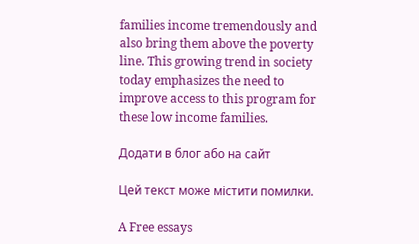families income tremendously and also bring them above the poverty line. This growing trend in society today emphasizes the need to improve access to this program for these low income families.

Додати в блог або на сайт

Цей текст може містити помилки.

A Free essays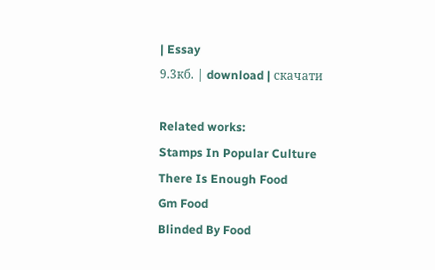| Essay
9.3кб. | download | скачати

Related works:
Stamps In Popular Culture
There Is Enough Food
Gm Food
Blinded By Food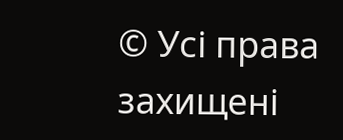© Усі права захищені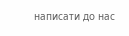написати до нас